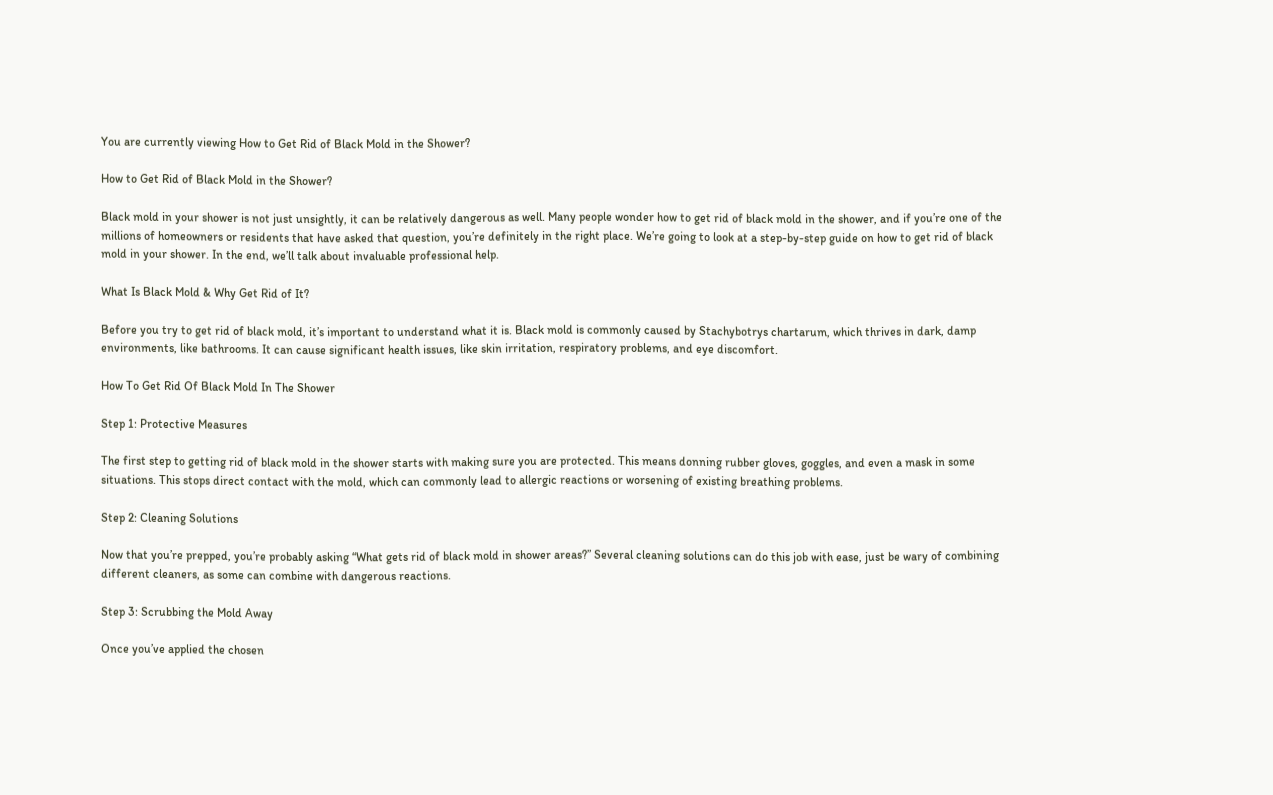You are currently viewing How to Get Rid of Black Mold in the Shower?

How to Get Rid of Black Mold in the Shower?

Black mold in your shower is not just unsightly, it can be relatively dangerous as well. Many people wonder how to get rid of black mold in the shower, and if you’re one of the millions of homeowners or residents that have asked that question, you’re definitely in the right place. We’re going to look at a step-by-step guide on how to get rid of black mold in your shower. In the end, we’ll talk about invaluable professional help.

What Is Black Mold & Why Get Rid of It?

Before you try to get rid of black mold, it’s important to understand what it is. Black mold is commonly caused by Stachybotrys chartarum, which thrives in dark, damp environments, like bathrooms. It can cause significant health issues, like skin irritation, respiratory problems, and eye discomfort.

How To Get Rid Of Black Mold In The Shower

Step 1: Protective Measures

The first step to getting rid of black mold in the shower starts with making sure you are protected. This means donning rubber gloves, goggles, and even a mask in some situations. This stops direct contact with the mold, which can commonly lead to allergic reactions or worsening of existing breathing problems.

Step 2: Cleaning Solutions

Now that you’re prepped, you’re probably asking “What gets rid of black mold in shower areas?” Several cleaning solutions can do this job with ease, just be wary of combining different cleaners, as some can combine with dangerous reactions.

Step 3: Scrubbing the Mold Away

Once you’ve applied the chosen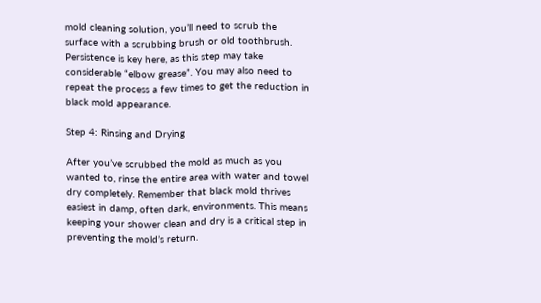mold cleaning solution, you’ll need to scrub the surface with a scrubbing brush or old toothbrush. Persistence is key here, as this step may take considerable “elbow grease”. You may also need to repeat the process a few times to get the reduction in black mold appearance.

Step 4: Rinsing and Drying

After you’ve scrubbed the mold as much as you wanted to, rinse the entire area with water and towel dry completely. Remember that black mold thrives easiest in damp, often dark, environments. This means keeping your shower clean and dry is a critical step in preventing the mold’s return.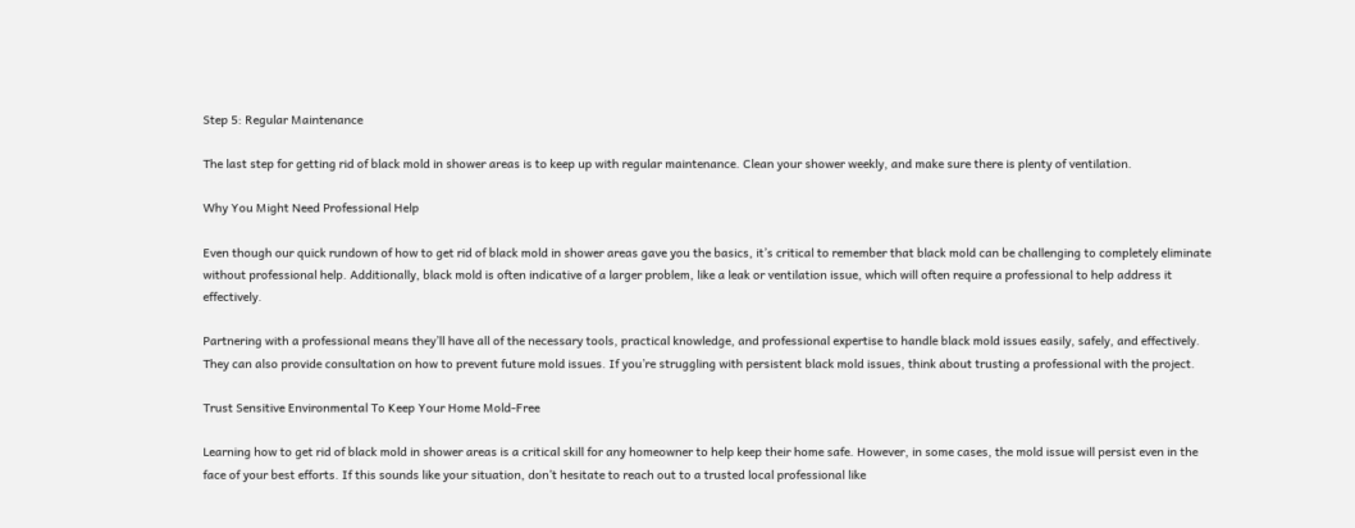Step 5: Regular Maintenance

The last step for getting rid of black mold in shower areas is to keep up with regular maintenance. Clean your shower weekly, and make sure there is plenty of ventilation.

Why You Might Need Professional Help

Even though our quick rundown of how to get rid of black mold in shower areas gave you the basics, it’s critical to remember that black mold can be challenging to completely eliminate without professional help. Additionally, black mold is often indicative of a larger problem, like a leak or ventilation issue, which will often require a professional to help address it effectively.

Partnering with a professional means they’ll have all of the necessary tools, practical knowledge, and professional expertise to handle black mold issues easily, safely, and effectively. They can also provide consultation on how to prevent future mold issues. If you’re struggling with persistent black mold issues, think about trusting a professional with the project.

Trust Sensitive Environmental To Keep Your Home Mold-Free

Learning how to get rid of black mold in shower areas is a critical skill for any homeowner to help keep their home safe. However, in some cases, the mold issue will persist even in the face of your best efforts. If this sounds like your situation, don’t hesitate to reach out to a trusted local professional like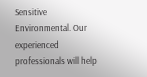Sensitive Environmental. Our experienced professionals will help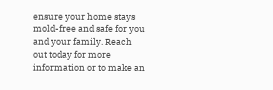ensure your home stays mold-free and safe for you and your family. Reach out today for more information or to make an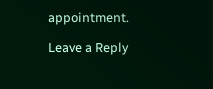appointment.

Leave a Reply